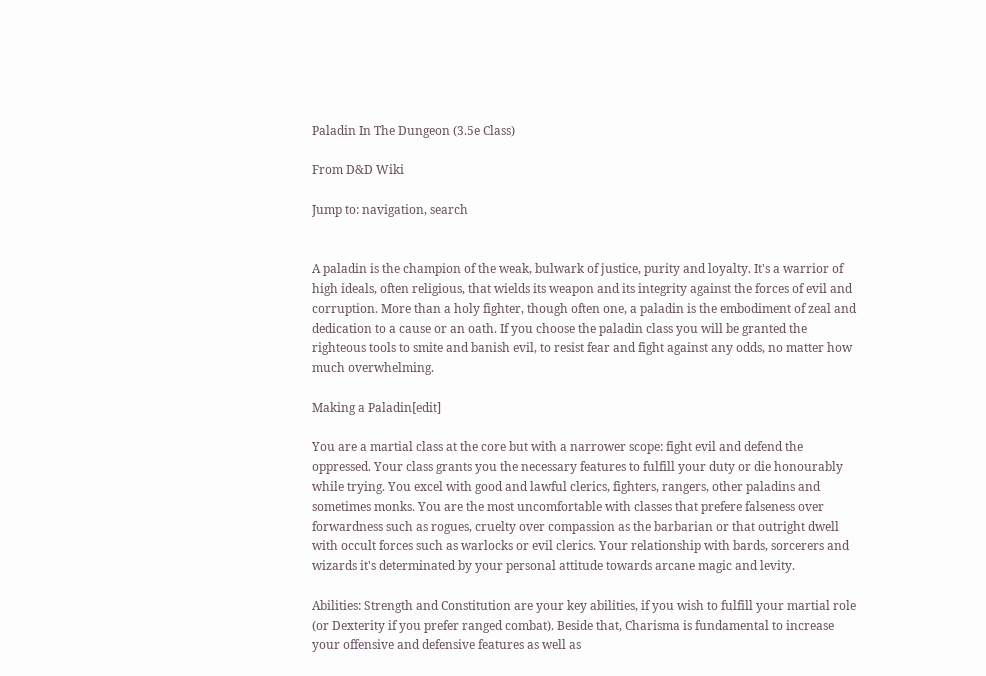Paladin In The Dungeon (3.5e Class)

From D&D Wiki

Jump to: navigation, search


A paladin is the champion of the weak, bulwark of justice, purity and loyalty. It's a warrior of high ideals, often religious, that wields its weapon and its integrity against the forces of evil and corruption. More than a holy fighter, though often one, a paladin is the embodiment of zeal and dedication to a cause or an oath. If you choose the paladin class you will be granted the righteous tools to smite and banish evil, to resist fear and fight against any odds, no matter how much overwhelming.

Making a Paladin[edit]

You are a martial class at the core but with a narrower scope: fight evil and defend the oppressed. Your class grants you the necessary features to fulfill your duty or die honourably while trying. You excel with good and lawful clerics, fighters, rangers, other paladins and sometimes monks. You are the most uncomfortable with classes that prefere falseness over forwardness such as rogues, cruelty over compassion as the barbarian or that outright dwell with occult forces such as warlocks or evil clerics. Your relationship with bards, sorcerers and wizards it's determinated by your personal attitude towards arcane magic and levity.

Abilities: Strength and Constitution are your key abilities, if you wish to fulfill your martial role (or Dexterity if you prefer ranged combat). Beside that, Charisma is fundamental to increase your offensive and defensive features as well as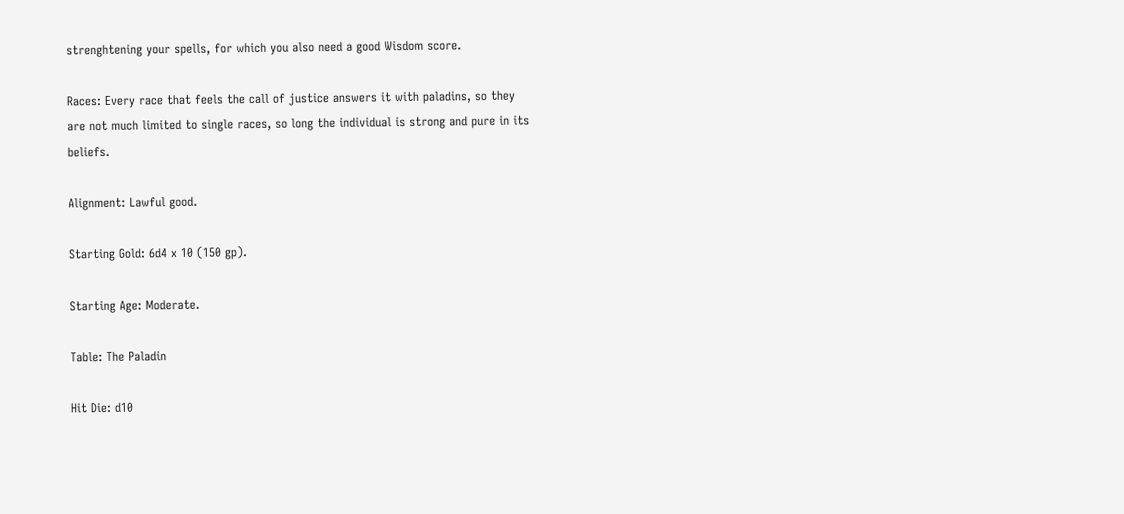strenghtening your spells, for which you also need a good Wisdom score.

Races: Every race that feels the call of justice answers it with paladins, so they are not much limited to single races, so long the individual is strong and pure in its beliefs.

Alignment: Lawful good.

Starting Gold: 6d4 x 10 (150 gp).

Starting Age: Moderate.

Table: The Paladin

Hit Die: d10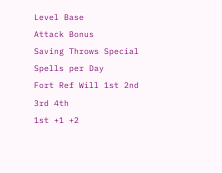Level Base
Attack Bonus
Saving Throws Special Spells per Day
Fort Ref Will 1st 2nd 3rd 4th
1st +1 +2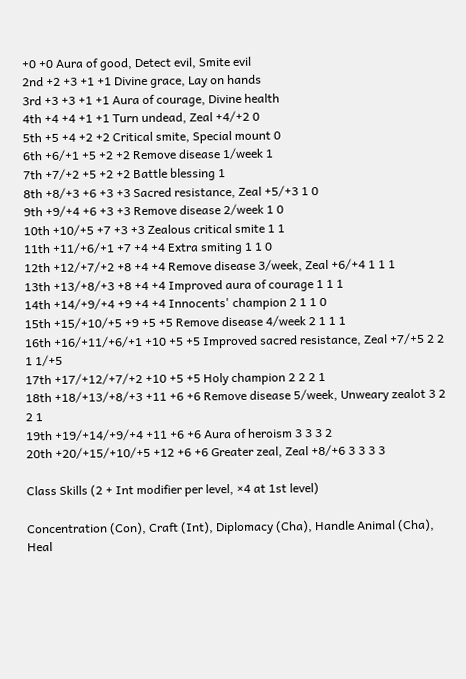+0 +0 Aura of good, Detect evil, Smite evil
2nd +2 +3 +1 +1 Divine grace, Lay on hands
3rd +3 +3 +1 +1 Aura of courage, Divine health
4th +4 +4 +1 +1 Turn undead, Zeal +4/+2 0
5th +5 +4 +2 +2 Critical smite, Special mount 0
6th +6/+1 +5 +2 +2 Remove disease 1/week 1
7th +7/+2 +5 +2 +2 Battle blessing 1
8th +8/+3 +6 +3 +3 Sacred resistance, Zeal +5/+3 1 0
9th +9/+4 +6 +3 +3 Remove disease 2/week 1 0
10th +10/+5 +7 +3 +3 Zealous critical smite 1 1
11th +11/+6/+1 +7 +4 +4 Extra smiting 1 1 0
12th +12/+7/+2 +8 +4 +4 Remove disease 3/week, Zeal +6/+4 1 1 1
13th +13/+8/+3 +8 +4 +4 Improved aura of courage 1 1 1
14th +14/+9/+4 +9 +4 +4 Innocents' champion 2 1 1 0
15th +15/+10/+5 +9 +5 +5 Remove disease 4/week 2 1 1 1
16th +16/+11/+6/+1 +10 +5 +5 Improved sacred resistance, Zeal +7/+5 2 2 1 1/+5
17th +17/+12/+7/+2 +10 +5 +5 Holy champion 2 2 2 1
18th +18/+13/+8/+3 +11 +6 +6 Remove disease 5/week, Unweary zealot 3 2 2 1
19th +19/+14/+9/+4 +11 +6 +6 Aura of heroism 3 3 3 2
20th +20/+15/+10/+5 +12 +6 +6 Greater zeal, Zeal +8/+6 3 3 3 3

Class Skills (2 + Int modifier per level, ×4 at 1st level)

Concentration (Con), Craft (Int), Diplomacy (Cha), Handle Animal (Cha), Heal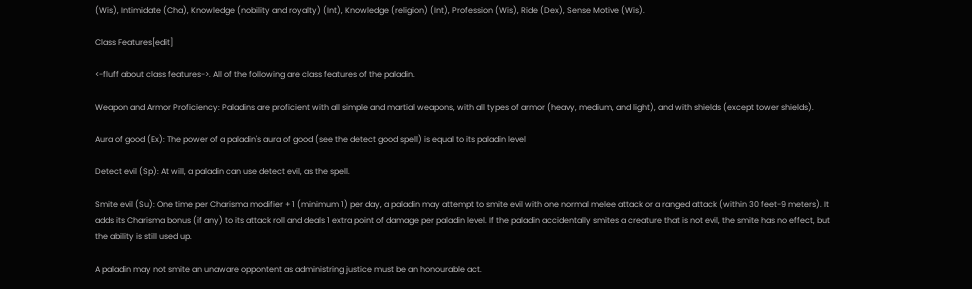(Wis), Intimidate (Cha), Knowledge (nobility and royalty) (Int), Knowledge (religion) (Int), Profession (Wis), Ride (Dex), Sense Motive (Wis).

Class Features[edit]

<-fluff about class features->. All of the following are class features of the paladin.

Weapon and Armor Proficiency: Paladins are proficient with all simple and martial weapons, with all types of armor (heavy, medium, and light), and with shields (except tower shields).

Aura of good (Ex): The power of a paladin's aura of good (see the detect good spell) is equal to its paladin level

Detect evil (Sp): At will, a paladin can use detect evil, as the spell.

Smite evil (Su): One time per Charisma modifier + 1 (minimum 1) per day, a paladin may attempt to smite evil with one normal melee attack or a ranged attack (within 30 feet-9 meters). It adds its Charisma bonus (if any) to its attack roll and deals 1 extra point of damage per paladin level. If the paladin accidentally smites a creature that is not evil, the smite has no effect, but the ability is still used up.

A paladin may not smite an unaware oppontent as administring justice must be an honourable act.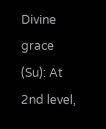Divine grace (Su): At 2nd level,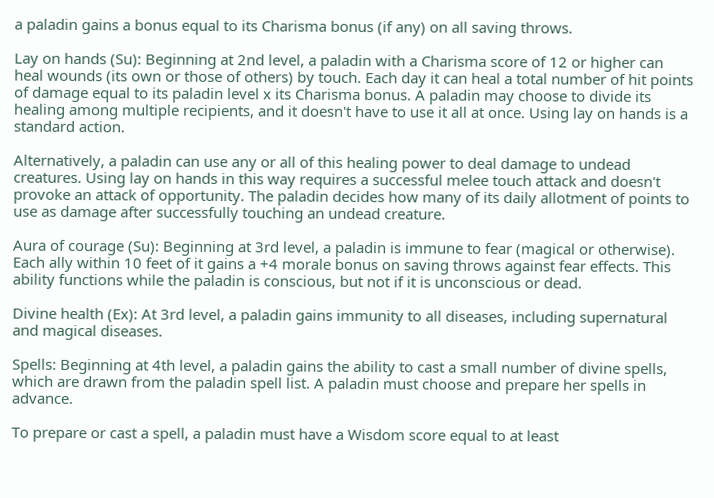a paladin gains a bonus equal to its Charisma bonus (if any) on all saving throws.

Lay on hands (Su): Beginning at 2nd level, a paladin with a Charisma score of 12 or higher can heal wounds (its own or those of others) by touch. Each day it can heal a total number of hit points of damage equal to its paladin level x its Charisma bonus. A paladin may choose to divide its healing among multiple recipients, and it doesn't have to use it all at once. Using lay on hands is a standard action.

Alternatively, a paladin can use any or all of this healing power to deal damage to undead creatures. Using lay on hands in this way requires a successful melee touch attack and doesn't provoke an attack of opportunity. The paladin decides how many of its daily allotment of points to use as damage after successfully touching an undead creature.

Aura of courage (Su): Beginning at 3rd level, a paladin is immune to fear (magical or otherwise). Each ally within 10 feet of it gains a +4 morale bonus on saving throws against fear effects. This ability functions while the paladin is conscious, but not if it is unconscious or dead.

Divine health (Ex): At 3rd level, a paladin gains immunity to all diseases, including supernatural and magical diseases.

Spells: Beginning at 4th level, a paladin gains the ability to cast a small number of divine spells, which are drawn from the paladin spell list. A paladin must choose and prepare her spells in advance.

To prepare or cast a spell, a paladin must have a Wisdom score equal to at least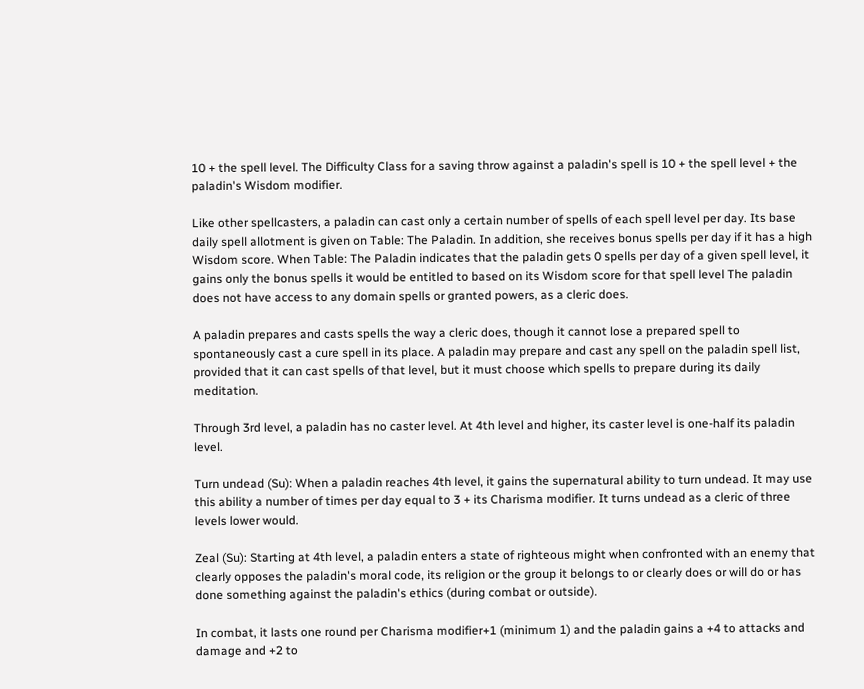10 + the spell level. The Difficulty Class for a saving throw against a paladin's spell is 10 + the spell level + the paladin's Wisdom modifier.

Like other spellcasters, a paladin can cast only a certain number of spells of each spell level per day. Its base daily spell allotment is given on Table: The Paladin. In addition, she receives bonus spells per day if it has a high Wisdom score. When Table: The Paladin indicates that the paladin gets 0 spells per day of a given spell level, it gains only the bonus spells it would be entitled to based on its Wisdom score for that spell level The paladin does not have access to any domain spells or granted powers, as a cleric does.

A paladin prepares and casts spells the way a cleric does, though it cannot lose a prepared spell to spontaneously cast a cure spell in its place. A paladin may prepare and cast any spell on the paladin spell list, provided that it can cast spells of that level, but it must choose which spells to prepare during its daily meditation.

Through 3rd level, a paladin has no caster level. At 4th level and higher, its caster level is one-half its paladin level.

Turn undead (Su): When a paladin reaches 4th level, it gains the supernatural ability to turn undead. It may use this ability a number of times per day equal to 3 + its Charisma modifier. It turns undead as a cleric of three levels lower would.

Zeal (Su): Starting at 4th level, a paladin enters a state of righteous might when confronted with an enemy that clearly opposes the paladin's moral code, its religion or the group it belongs to or clearly does or will do or has done something against the paladin's ethics (during combat or outside).

In combat, it lasts one round per Charisma modifier+1 (minimum 1) and the paladin gains a +4 to attacks and damage and +2 to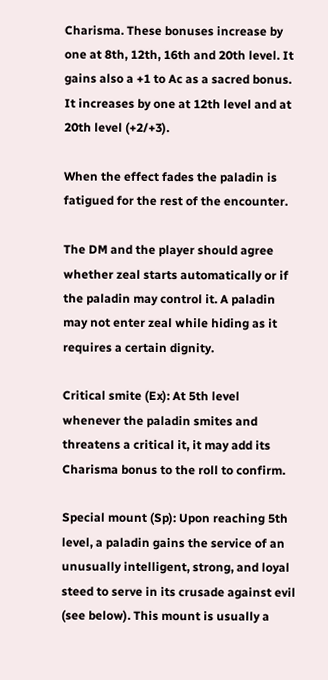Charisma. These bonuses increase by one at 8th, 12th, 16th and 20th level. It gains also a +1 to Ac as a sacred bonus. It increases by one at 12th level and at 20th level (+2/+3).

When the effect fades the paladin is fatigued for the rest of the encounter.

The DM and the player should agree whether zeal starts automatically or if the paladin may control it. A paladin may not enter zeal while hiding as it requires a certain dignity.

Critical smite (Ex): At 5th level whenever the paladin smites and threatens a critical it, it may add its Charisma bonus to the roll to confirm.

Special mount (Sp): Upon reaching 5th level, a paladin gains the service of an unusually intelligent, strong, and loyal steed to serve in its crusade against evil (see below). This mount is usually a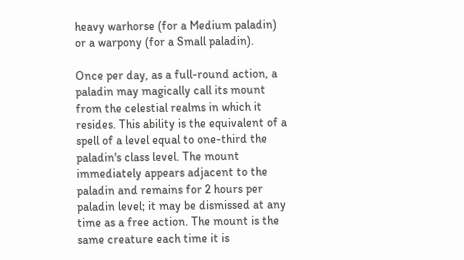heavy warhorse (for a Medium paladin) or a warpony (for a Small paladin).

Once per day, as a full-round action, a paladin may magically call its mount from the celestial realms in which it resides. This ability is the equivalent of a spell of a level equal to one-third the paladin's class level. The mount immediately appears adjacent to the paladin and remains for 2 hours per paladin level; it may be dismissed at any time as a free action. The mount is the same creature each time it is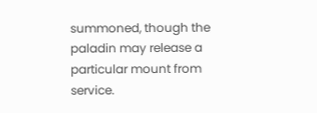summoned, though the paladin may release a particular mount from service.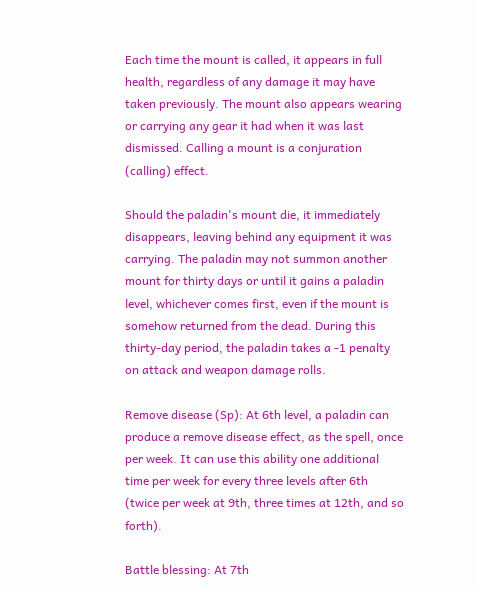Each time the mount is called, it appears in full health, regardless of any damage it may have taken previously. The mount also appears wearing or carrying any gear it had when it was last dismissed. Calling a mount is a conjuration (calling) effect.

Should the paladin's mount die, it immediately disappears, leaving behind any equipment it was carrying. The paladin may not summon another mount for thirty days or until it gains a paladin level, whichever comes first, even if the mount is somehow returned from the dead. During this thirty-day period, the paladin takes a -1 penalty on attack and weapon damage rolls.

Remove disease (Sp): At 6th level, a paladin can produce a remove disease effect, as the spell, once per week. It can use this ability one additional time per week for every three levels after 6th (twice per week at 9th, three times at 12th, and so forth).

Battle blessing: At 7th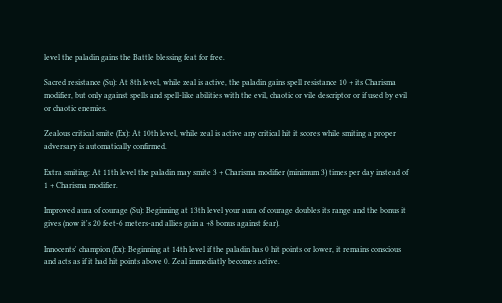level the paladin gains the Battle blessing feat for free.

Sacred resistance (Su): At 8th level, while zeal is active, the paladin gains spell resistance 10 + its Charisma modifier, but only against spells and spell-like abilities with the evil, chaotic or vile descriptor or if used by evil or chaotic enemies.

Zealous critical smite (Ex): At 10th level, while zeal is active any critical hit it scores while smiting a proper adversary is automatically confirmed.

Extra smiting: At 11th level the paladin may smite 3 + Charisma modifier (minimum 3) times per day instead of 1 + Charisma modifier.

Improved aura of courage (Su): Beginning at 13th level your aura of courage doubles its range and the bonus it gives (now it's 20 feet-6 meters-and allies gain a +8 bonus against fear).

Innocents' champion (Ex): Beginning at 14th level if the paladin has 0 hit points or lower, it remains conscious and acts as if it had hit points above 0. Zeal immediatly becomes active.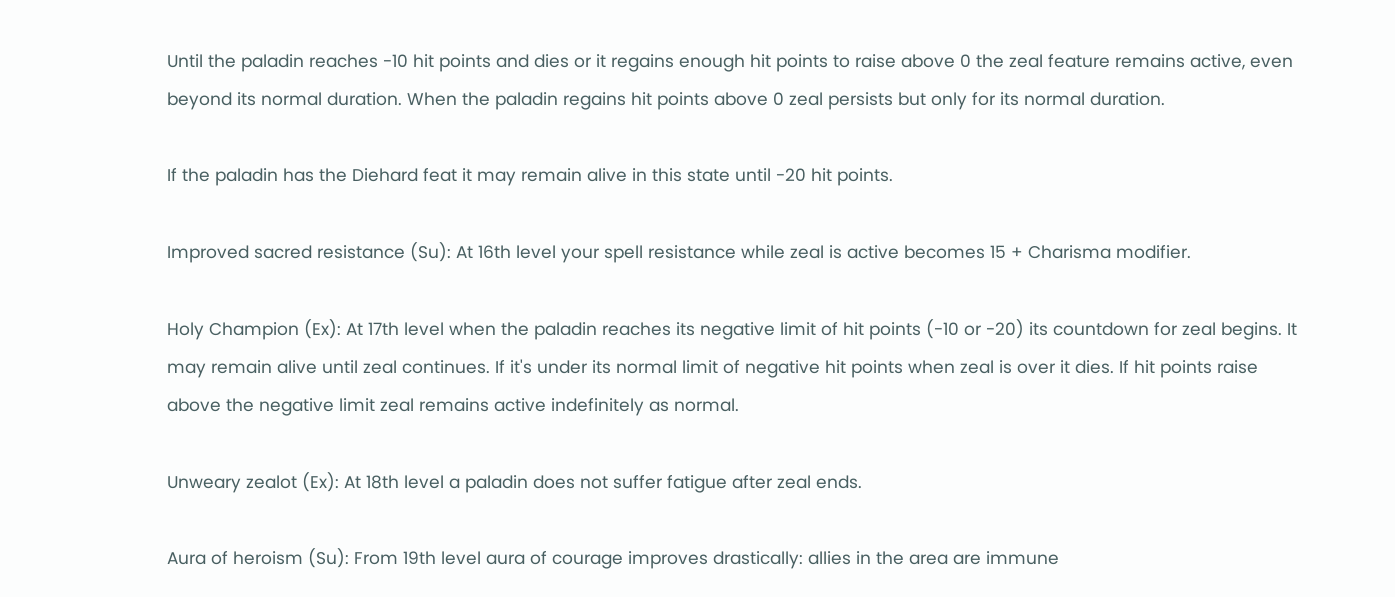Until the paladin reaches -10 hit points and dies or it regains enough hit points to raise above 0 the zeal feature remains active, even beyond its normal duration. When the paladin regains hit points above 0 zeal persists but only for its normal duration.

If the paladin has the Diehard feat it may remain alive in this state until -20 hit points.

Improved sacred resistance (Su): At 16th level your spell resistance while zeal is active becomes 15 + Charisma modifier.

Holy Champion (Ex): At 17th level when the paladin reaches its negative limit of hit points (-10 or -20) its countdown for zeal begins. It may remain alive until zeal continues. If it's under its normal limit of negative hit points when zeal is over it dies. If hit points raise above the negative limit zeal remains active indefinitely as normal.

Unweary zealot (Ex): At 18th level a paladin does not suffer fatigue after zeal ends.

Aura of heroism (Su): From 19th level aura of courage improves drastically: allies in the area are immune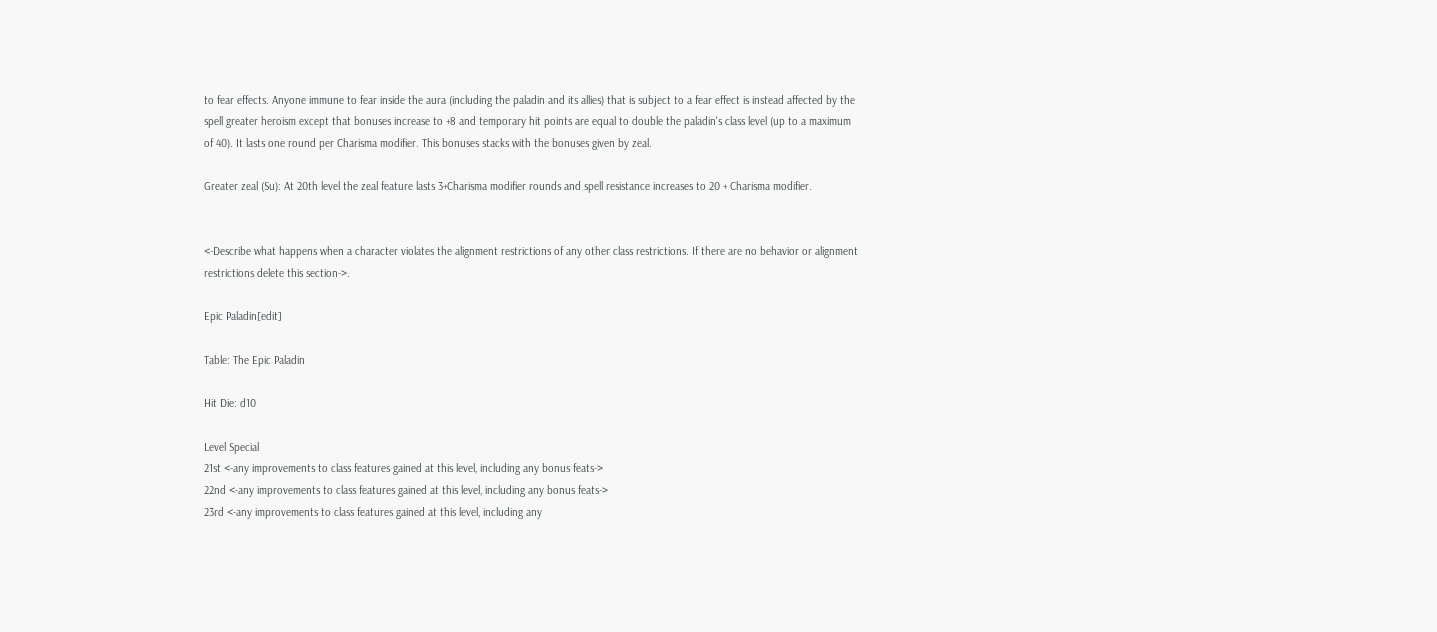to fear effects. Anyone immune to fear inside the aura (including the paladin and its allies) that is subject to a fear effect is instead affected by the spell greater heroism except that bonuses increase to +8 and temporary hit points are equal to double the paladin's class level (up to a maximum of 40). It lasts one round per Charisma modifier. This bonuses stacks with the bonuses given by zeal.

Greater zeal (Su): At 20th level the zeal feature lasts 3+Charisma modifier rounds and spell resistance increases to 20 + Charisma modifier.


<-Describe what happens when a character violates the alignment restrictions of any other class restrictions. If there are no behavior or alignment restrictions delete this section->.

Epic Paladin[edit]

Table: The Epic Paladin

Hit Die: d10

Level Special
21st <-any improvements to class features gained at this level, including any bonus feats->
22nd <-any improvements to class features gained at this level, including any bonus feats->
23rd <-any improvements to class features gained at this level, including any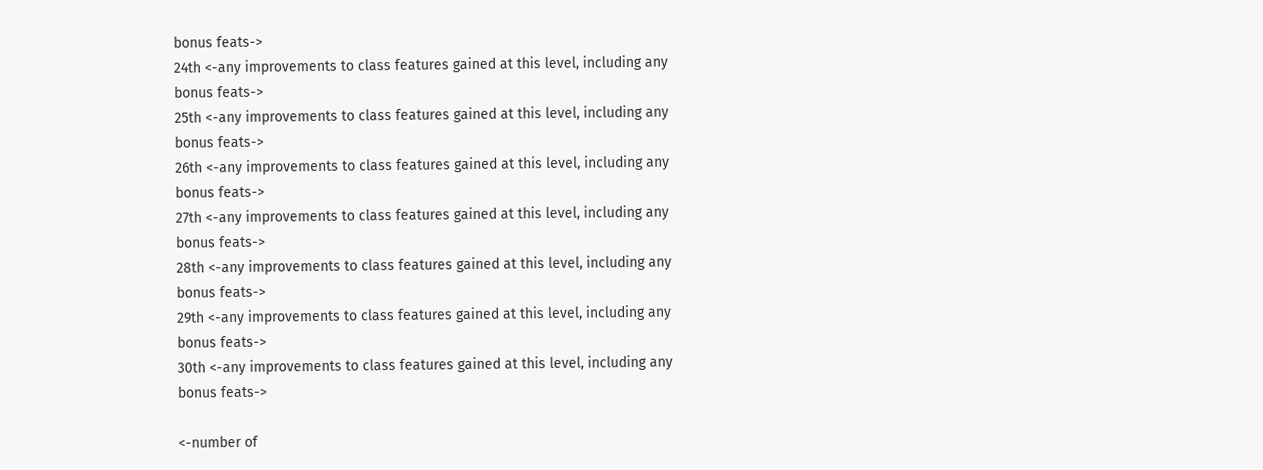bonus feats->
24th <-any improvements to class features gained at this level, including any bonus feats->
25th <-any improvements to class features gained at this level, including any bonus feats->
26th <-any improvements to class features gained at this level, including any bonus feats->
27th <-any improvements to class features gained at this level, including any bonus feats->
28th <-any improvements to class features gained at this level, including any bonus feats->
29th <-any improvements to class features gained at this level, including any bonus feats->
30th <-any improvements to class features gained at this level, including any bonus feats->

<-number of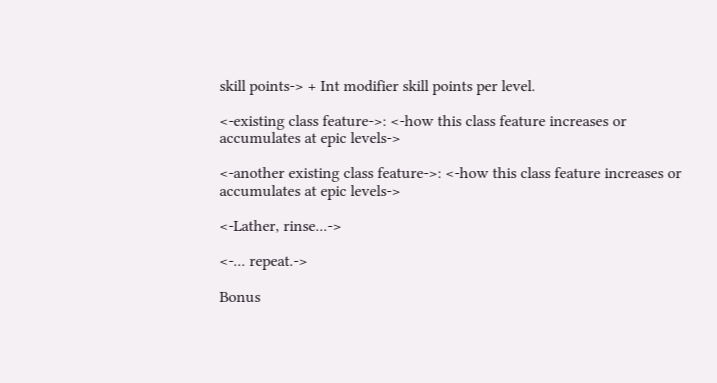skill points-> + Int modifier skill points per level.

<-existing class feature->: <-how this class feature increases or accumulates at epic levels->

<-another existing class feature->: <-how this class feature increases or accumulates at epic levels->

<-Lather, rinse...->

<-... repeat.->

Bonus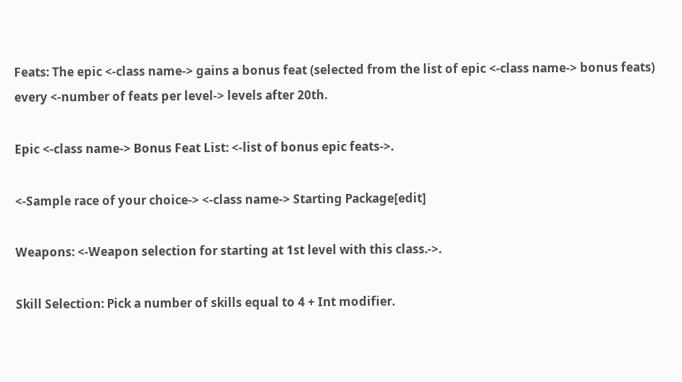Feats: The epic <-class name-> gains a bonus feat (selected from the list of epic <-class name-> bonus feats) every <-number of feats per level-> levels after 20th.

Epic <-class name-> Bonus Feat List: <-list of bonus epic feats->.

<-Sample race of your choice-> <-class name-> Starting Package[edit]

Weapons: <-Weapon selection for starting at 1st level with this class.->.

Skill Selection: Pick a number of skills equal to 4 + Int modifier.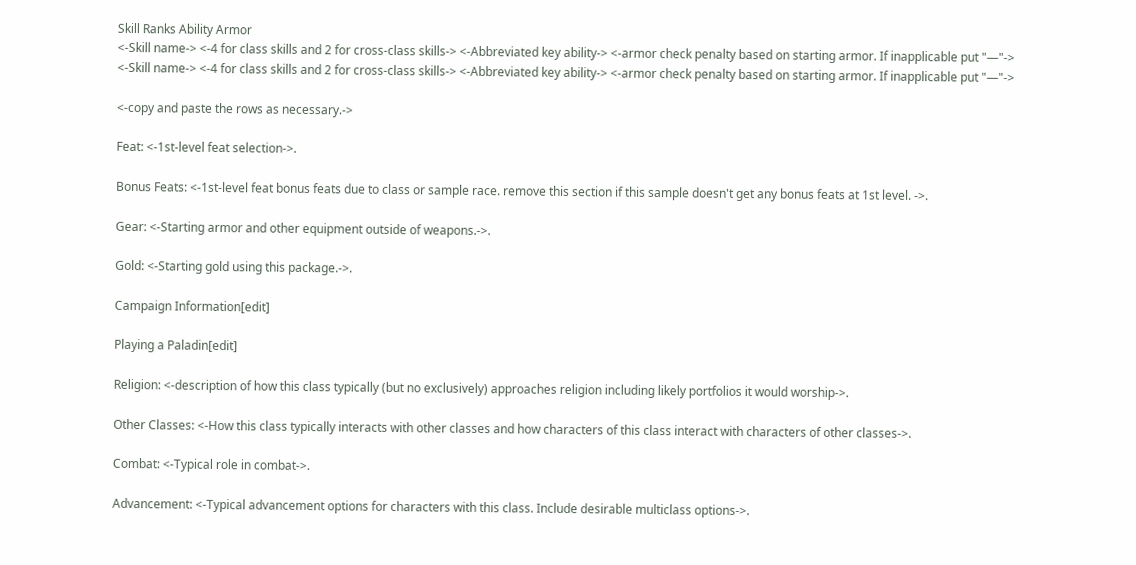Skill Ranks Ability Armor
<-Skill name-> <-4 for class skills and 2 for cross-class skills-> <-Abbreviated key ability-> <-armor check penalty based on starting armor. If inapplicable put "—"->
<-Skill name-> <-4 for class skills and 2 for cross-class skills-> <-Abbreviated key ability-> <-armor check penalty based on starting armor. If inapplicable put "—"->

<-copy and paste the rows as necessary.->

Feat: <-1st-level feat selection->.

Bonus Feats: <-1st-level feat bonus feats due to class or sample race. remove this section if this sample doesn't get any bonus feats at 1st level. ->.

Gear: <-Starting armor and other equipment outside of weapons.->.

Gold: <-Starting gold using this package.->.

Campaign Information[edit]

Playing a Paladin[edit]

Religion: <-description of how this class typically (but no exclusively) approaches religion including likely portfolios it would worship->.

Other Classes: <-How this class typically interacts with other classes and how characters of this class interact with characters of other classes->.

Combat: <-Typical role in combat->.

Advancement: <-Typical advancement options for characters with this class. Include desirable multiclass options->.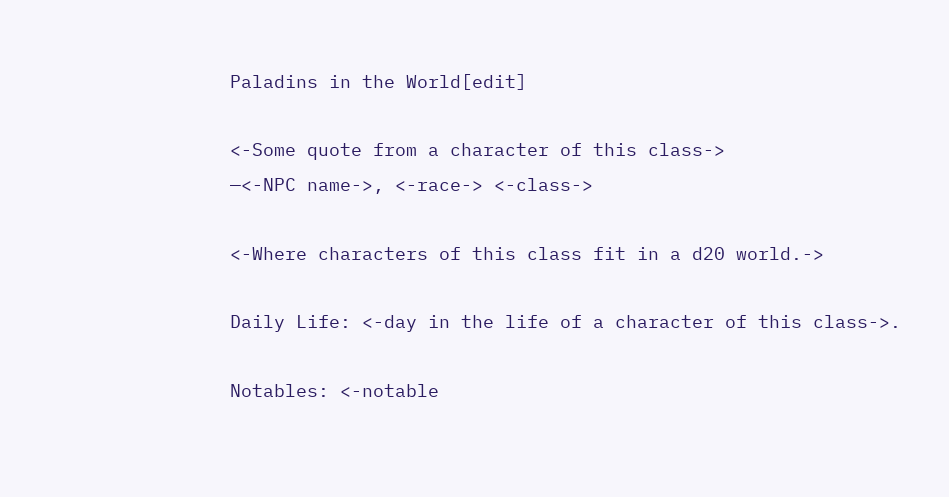Paladins in the World[edit]

<-Some quote from a character of this class->
—<-NPC name->, <-race-> <-class->

<-Where characters of this class fit in a d20 world.->

Daily Life: <-day in the life of a character of this class->.

Notables: <-notable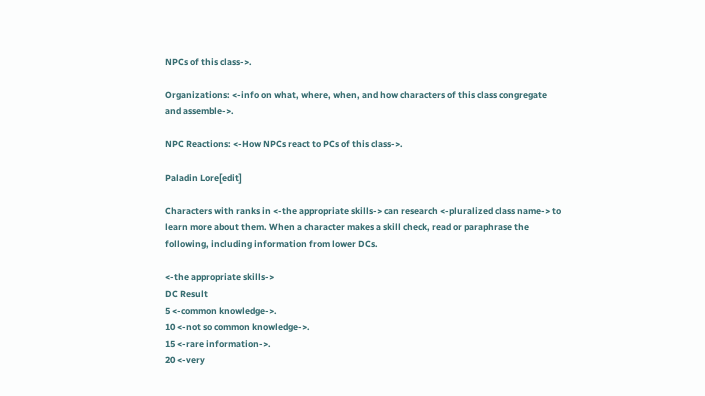NPCs of this class->.

Organizations: <-info on what, where, when, and how characters of this class congregate and assemble->.

NPC Reactions: <-How NPCs react to PCs of this class->.

Paladin Lore[edit]

Characters with ranks in <-the appropriate skills-> can research <-pluralized class name-> to learn more about them. When a character makes a skill check, read or paraphrase the following, including information from lower DCs.

<-the appropriate skills->
DC Result
5 <-common knowledge->.
10 <-not so common knowledge->.
15 <-rare information->.
20 <-very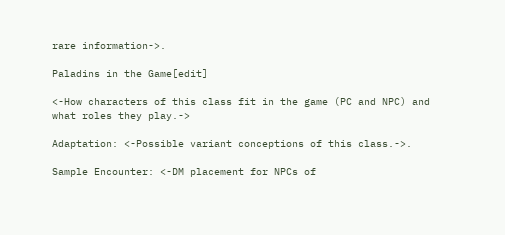rare information->.

Paladins in the Game[edit]

<-How characters of this class fit in the game (PC and NPC) and what roles they play.->

Adaptation: <-Possible variant conceptions of this class.->.

Sample Encounter: <-DM placement for NPCs of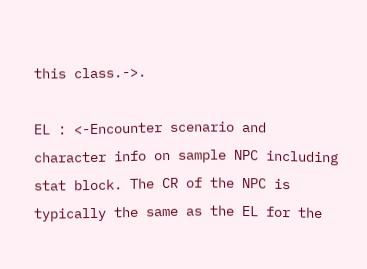this class.->.

EL : <-Encounter scenario and character info on sample NPC including stat block. The CR of the NPC is typically the same as the EL for the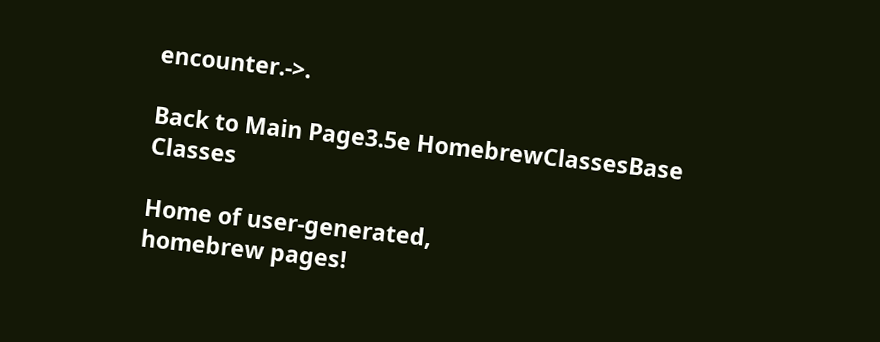encounter.->.

Back to Main Page3.5e HomebrewClassesBase Classes

Home of user-generated,
homebrew pages!